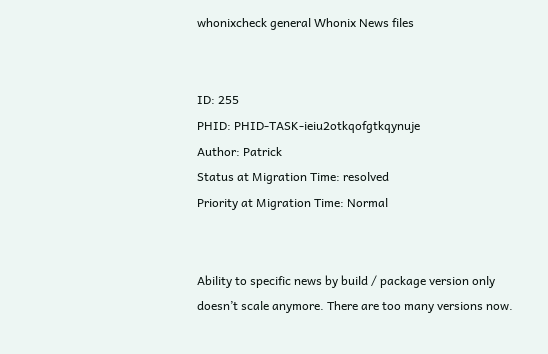whonixcheck general Whonix News files


ID: 255
PHID: PHID-TASK-ieiu2otkqofgtkqynuje
Author: Patrick
Status at Migration Time: resolved
Priority at Migration Time: Normal


Ability to specific news by build / package version only doesn’t scale anymore. There are too many versions now.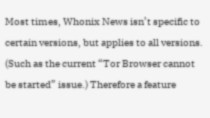Most times, Whonix News isn’t specific to certain versions, but applies to all versions. (Such as the current “Tor Browser cannot be started” issue.) Therefore a feature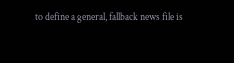to define a general, fallback news file is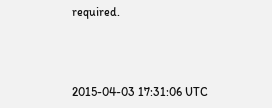required.



2015-04-03 17:31:06 UTC